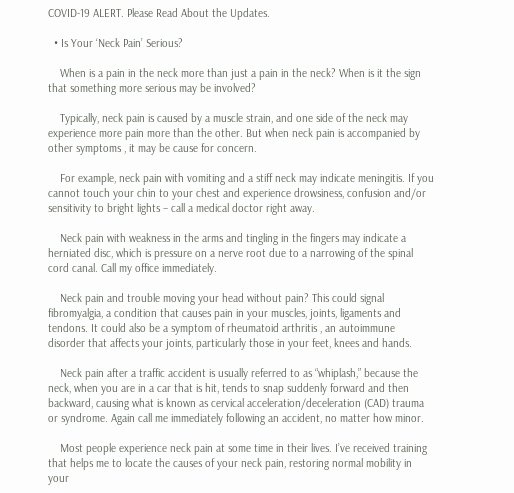COVID-19 ALERT. Please Read About the Updates.

  • Is Your ‘Neck Pain’ Serious?

    When is a pain in the neck more than just a pain in the neck? When is it the sign that something more serious may be involved?

    Typically, neck pain is caused by a muscle strain, and one side of the neck may experience more pain more than the other. But when neck pain is accompanied by other symptoms , it may be cause for concern.

    For example, neck pain with vomiting and a stiff neck may indicate meningitis. If you cannot touch your chin to your chest and experience drowsiness, confusion and/or sensitivity to bright lights – call a medical doctor right away.

    Neck pain with weakness in the arms and tingling in the fingers may indicate a herniated disc, which is pressure on a nerve root due to a narrowing of the spinal cord canal. Call my office immediately.

    Neck pain and trouble moving your head without pain? This could signal fibromyalgia, a condition that causes pain in your muscles, joints, ligaments and tendons. It could also be a symptom of rheumatoid arthritis , an autoimmune disorder that affects your joints, particularly those in your feet, knees and hands.

    Neck pain after a traffic accident is usually referred to as “whiplash,” because the neck, when you are in a car that is hit, tends to snap suddenly forward and then backward, causing what is known as cervical acceleration/deceleration (CAD) trauma or syndrome. Again call me immediately following an accident, no matter how minor.

    Most people experience neck pain at some time in their lives. I’ve received training that helps me to locate the causes of your neck pain, restoring normal mobility in your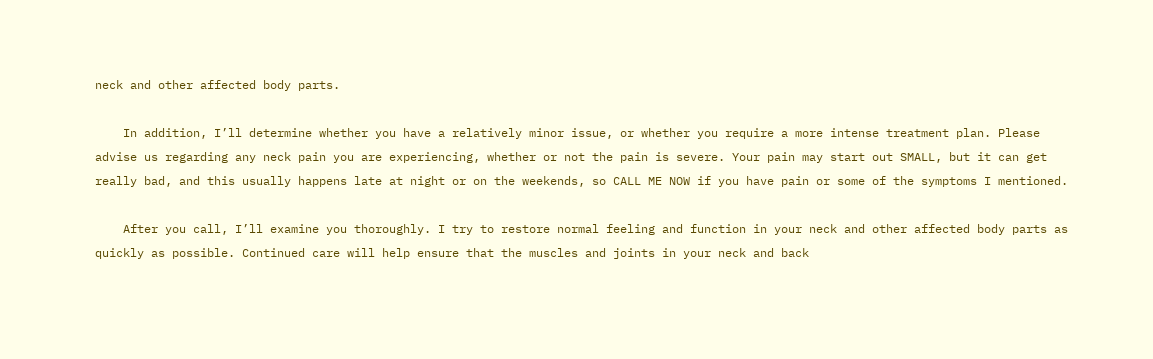neck and other affected body parts.

    In addition, I’ll determine whether you have a relatively minor issue, or whether you require a more intense treatment plan. Please advise us regarding any neck pain you are experiencing, whether or not the pain is severe. Your pain may start out SMALL, but it can get really bad, and this usually happens late at night or on the weekends, so CALL ME NOW if you have pain or some of the symptoms I mentioned.

    After you call, I’ll examine you thoroughly. I try to restore normal feeling and function in your neck and other affected body parts as quickly as possible. Continued care will help ensure that the muscles and joints in your neck and back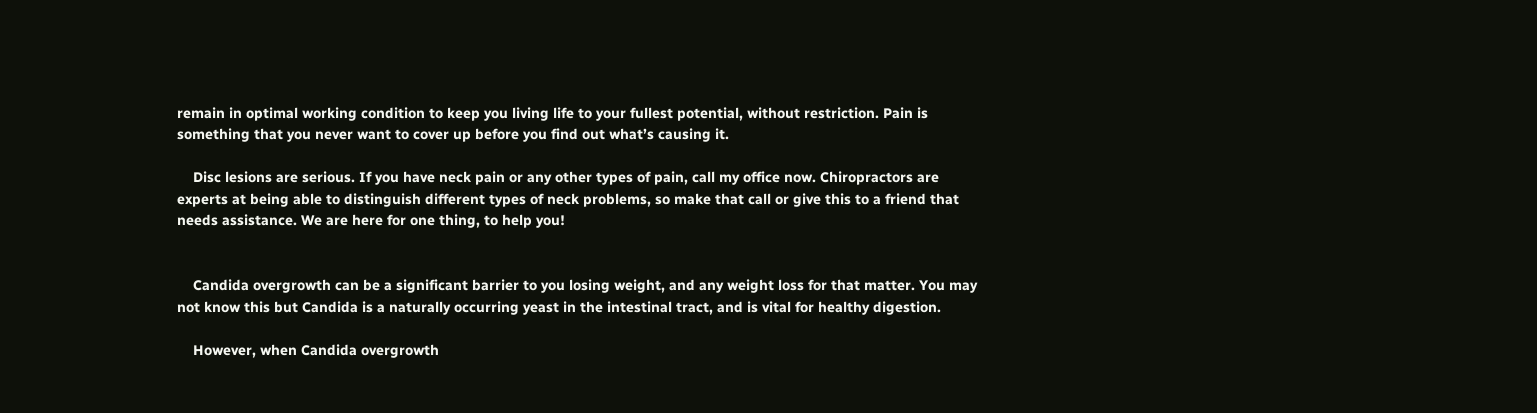remain in optimal working condition to keep you living life to your fullest potential, without restriction. Pain is something that you never want to cover up before you find out what’s causing it.

    Disc lesions are serious. If you have neck pain or any other types of pain, call my office now. Chiropractors are experts at being able to distinguish different types of neck problems, so make that call or give this to a friend that needs assistance. We are here for one thing, to help you!


    Candida overgrowth can be a significant barrier to you losing weight, and any weight loss for that matter. You may not know this but Candida is a naturally occurring yeast in the intestinal tract, and is vital for healthy digestion.

    However, when Candida overgrowth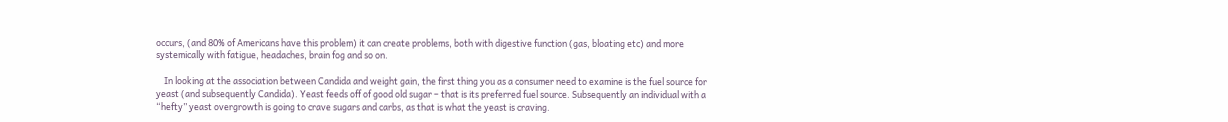occurs, (and 80% of Americans have this problem) it can create problems, both with digestive function (gas, bloating etc) and more systemically with fatigue, headaches, brain fog and so on.

    In looking at the association between Candida and weight gain, the first thing you as a consumer need to examine is the fuel source for yeast (and subsequently Candida). Yeast feeds off of good old sugar – that is its preferred fuel source. Subsequently an individual with a “hefty” yeast overgrowth is going to crave sugars and carbs, as that is what the yeast is craving.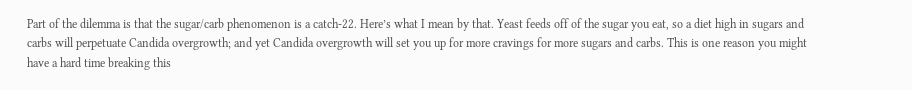Part of the dilemma is that the sugar/carb phenomenon is a catch-22. Here’s what I mean by that. Yeast feeds off of the sugar you eat, so a diet high in sugars and carbs will perpetuate Candida overgrowth; and yet Candida overgrowth will set you up for more cravings for more sugars and carbs. This is one reason you might have a hard time breaking this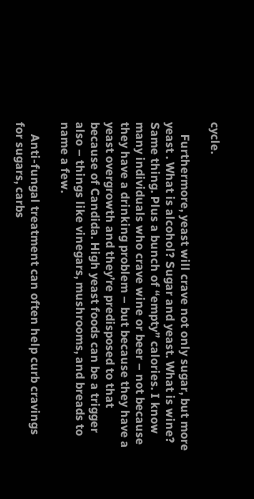cycle.

    Furthermore, yeast will crave not only sugar, but more yeast . What is alcohol? Sugar and yeast. What is wine? Same thing. Plus a bunch of “empty” calories. I know many individuals who crave wine or beer – not because they have a drinking problem – but because they have a yeast overgrowth and they’re predisposed to that because of Candida. High yeast foods can be a trigger also – things like vinegars, mushrooms, and breads to name a few.

    Anti-fungal treatment can often help curb cravings for sugars, carbs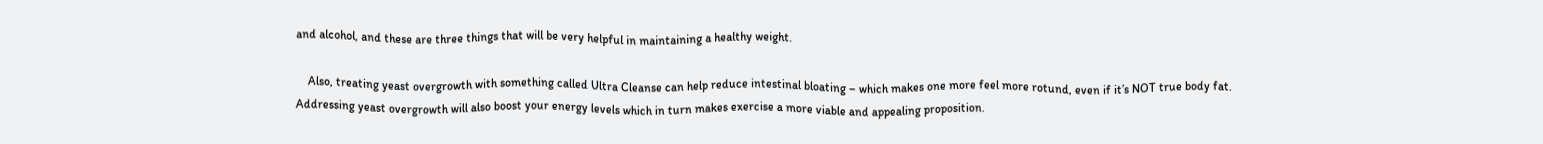and alcohol, and these are three things that will be very helpful in maintaining a healthy weight.

    Also, treating yeast overgrowth with something called Ultra Cleanse can help reduce intestinal bloating – which makes one more feel more rotund, even if it’s NOT true body fat. Addressing yeast overgrowth will also boost your energy levels which in turn makes exercise a more viable and appealing proposition.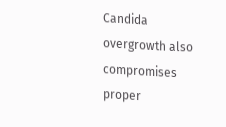Candida overgrowth also compromises proper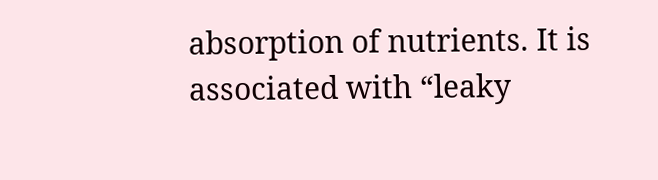absorption of nutrients. It is associated with “leaky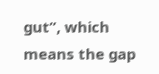gut”, which means the gap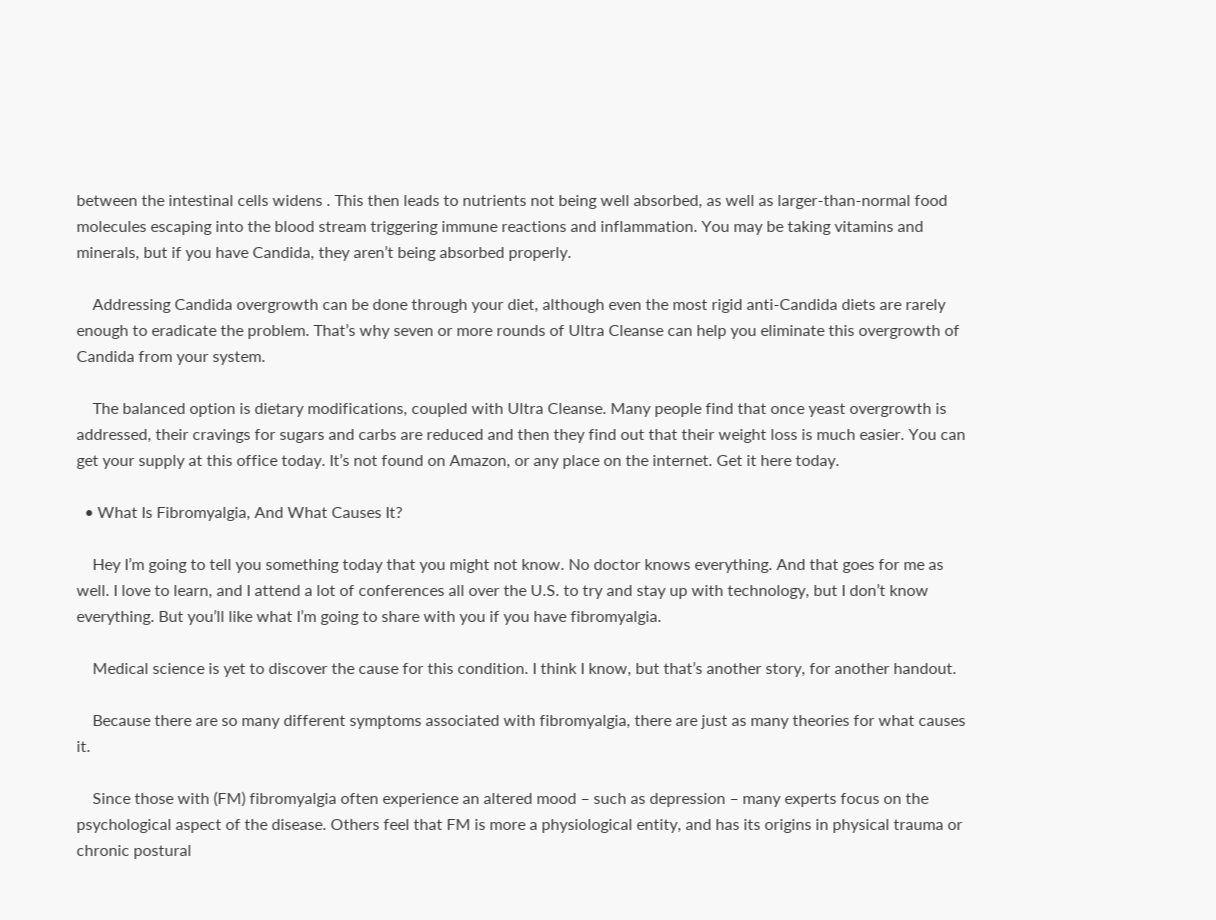between the intestinal cells widens . This then leads to nutrients not being well absorbed, as well as larger-than-normal food molecules escaping into the blood stream triggering immune reactions and inflammation. You may be taking vitamins and minerals, but if you have Candida, they aren’t being absorbed properly.

    Addressing Candida overgrowth can be done through your diet, although even the most rigid anti-Candida diets are rarely enough to eradicate the problem. That’s why seven or more rounds of Ultra Cleanse can help you eliminate this overgrowth of Candida from your system.

    The balanced option is dietary modifications, coupled with Ultra Cleanse. Many people find that once yeast overgrowth is addressed, their cravings for sugars and carbs are reduced and then they find out that their weight loss is much easier. You can get your supply at this office today. It’s not found on Amazon, or any place on the internet. Get it here today.

  • What Is Fibromyalgia, And What Causes It?

    Hey I’m going to tell you something today that you might not know. No doctor knows everything. And that goes for me as well. I love to learn, and I attend a lot of conferences all over the U.S. to try and stay up with technology, but I don’t know everything. But you’ll like what I’m going to share with you if you have fibromyalgia.

    Medical science is yet to discover the cause for this condition. I think I know, but that’s another story, for another handout.

    Because there are so many different symptoms associated with fibromyalgia, there are just as many theories for what causes it.

    Since those with (FM) fibromyalgia often experience an altered mood – such as depression – many experts focus on the psychological aspect of the disease. Others feel that FM is more a physiological entity, and has its origins in physical trauma or chronic postural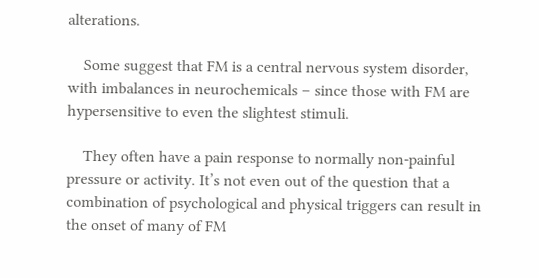alterations.

    Some suggest that FM is a central nervous system disorder, with imbalances in neurochemicals – since those with FM are hypersensitive to even the slightest stimuli.

    They often have a pain response to normally non-painful pressure or activity. It’s not even out of the question that a combination of psychological and physical triggers can result in the onset of many of FM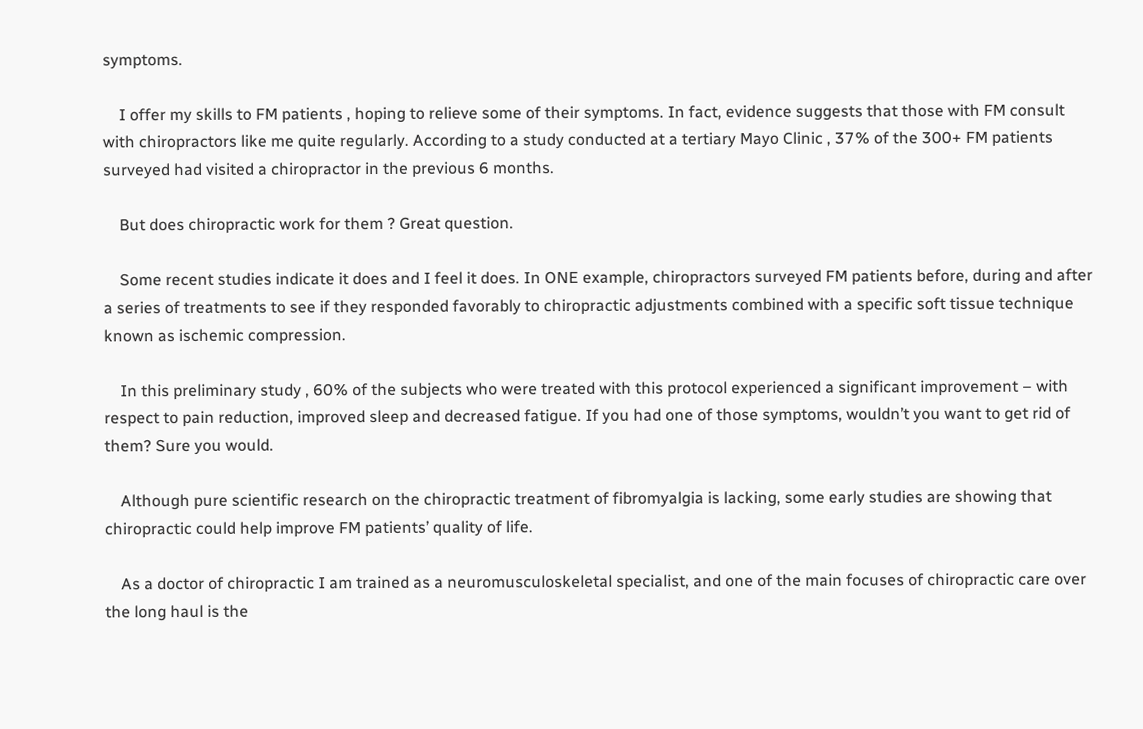symptoms.

    I offer my skills to FM patients , hoping to relieve some of their symptoms. In fact, evidence suggests that those with FM consult with chiropractors like me quite regularly. According to a study conducted at a tertiary Mayo Clinic , 37% of the 300+ FM patients surveyed had visited a chiropractor in the previous 6 months.

    But does chiropractic work for them ? Great question.

    Some recent studies indicate it does and I feel it does. In ONE example, chiropractors surveyed FM patients before, during and after a series of treatments to see if they responded favorably to chiropractic adjustments combined with a specific soft tissue technique known as ischemic compression.

    In this preliminary study , 60% of the subjects who were treated with this protocol experienced a significant improvement – with respect to pain reduction, improved sleep and decreased fatigue. If you had one of those symptoms, wouldn’t you want to get rid of them? Sure you would.

    Although pure scientific research on the chiropractic treatment of fibromyalgia is lacking, some early studies are showing that chiropractic could help improve FM patients’ quality of life.

    As a doctor of chiropractic I am trained as a neuromusculoskeletal specialist, and one of the main focuses of chiropractic care over the long haul is the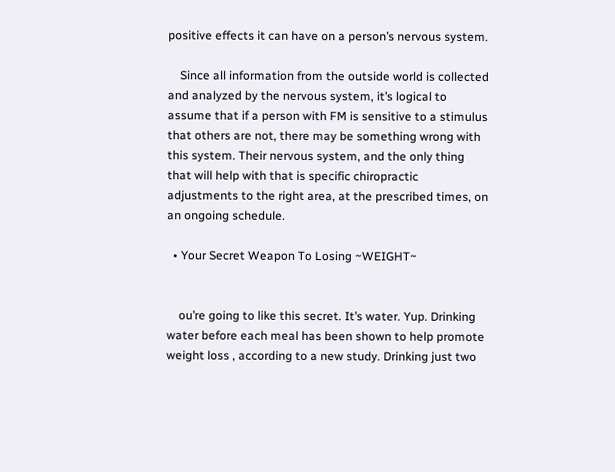positive effects it can have on a person’s nervous system.

    Since all information from the outside world is collected and analyzed by the nervous system, it’s logical to assume that if a person with FM is sensitive to a stimulus that others are not, there may be something wrong with this system. Their nervous system, and the only thing that will help with that is specific chiropractic adjustments to the right area, at the prescribed times, on an ongoing schedule.

  • Your Secret Weapon To Losing ~WEIGHT~


    ou’re going to like this secret. It’s water. Yup. Drinking water before each meal has been shown to help promote weight loss , according to a new study. Drinking just two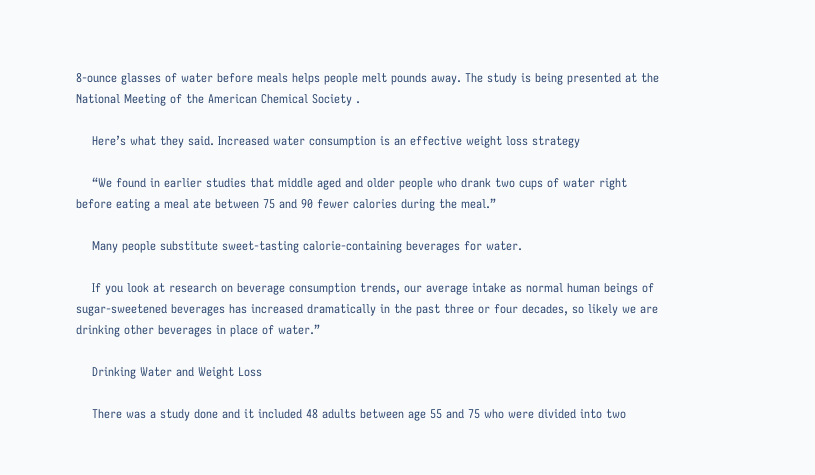8-ounce glasses of water before meals helps people melt pounds away. The study is being presented at the National Meeting of the American Chemical Society .

    Here’s what they said. Increased water consumption is an effective weight loss strategy

    “We found in earlier studies that middle aged and older people who drank two cups of water right before eating a meal ate between 75 and 90 fewer calories during the meal.”

    Many people substitute sweet-tasting calorie-containing beverages for water.

    If you look at research on beverage consumption trends, our average intake as normal human beings of sugar-sweetened beverages has increased dramatically in the past three or four decades, so likely we are drinking other beverages in place of water.”

    Drinking Water and Weight Loss

    There was a study done and it included 48 adults between age 55 and 75 who were divided into two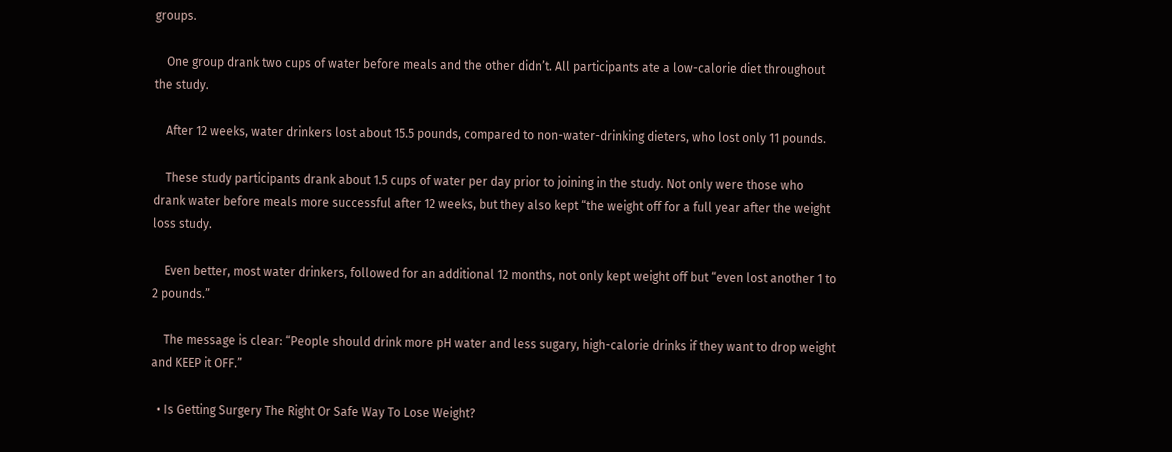groups.

    One group drank two cups of water before meals and the other didn’t. All participants ate a low-calorie diet throughout the study.

    After 12 weeks, water drinkers lost about 15.5 pounds, compared to non-water-drinking dieters, who lost only 11 pounds.

    These study participants drank about 1.5 cups of water per day prior to joining in the study. Not only were those who drank water before meals more successful after 12 weeks, but they also kept “the weight off for a full year after the weight loss study.

    Even better, most water drinkers, followed for an additional 12 months, not only kept weight off but “even lost another 1 to 2 pounds.”

    The message is clear: “People should drink more pH water and less sugary, high-calorie drinks if they want to drop weight and KEEP it OFF.”

  • Is Getting Surgery The Right Or Safe Way To Lose Weight?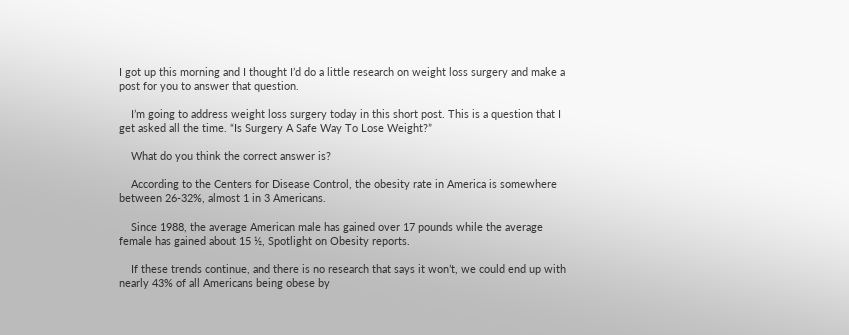I got up this morning and I thought I’d do a little research on weight loss surgery and make a post for you to answer that question.

    I’m going to address weight loss surgery today in this short post. This is a question that I get asked all the time. “Is Surgery A Safe Way To Lose Weight?”

    What do you think the correct answer is?

    According to the Centers for Disease Control, the obesity rate in America is somewhere between 26-32%, almost 1 in 3 Americans.

    Since 1988, the average American male has gained over 17 pounds while the average female has gained about 15 ½, Spotlight on Obesity reports.

    If these trends continue, and there is no research that says it won’t, we could end up with nearly 43% of all Americans being obese by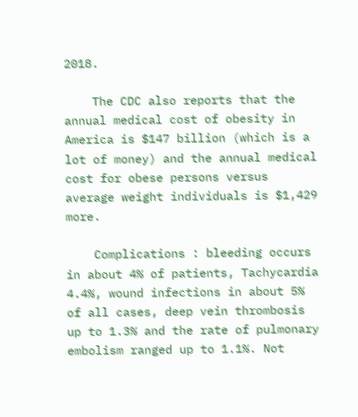2018.

    The CDC also reports that the annual medical cost of obesity in America is $147 billion (which is a lot of money) and the annual medical cost for obese persons versus average weight individuals is $1,429 more.

    Complications : bleeding occurs in about 4% of patients, Tachycardia 4.4%, wound infections in about 5% of all cases, deep vein thrombosis up to 1.3% and the rate of pulmonary embolism ranged up to 1.1%. Not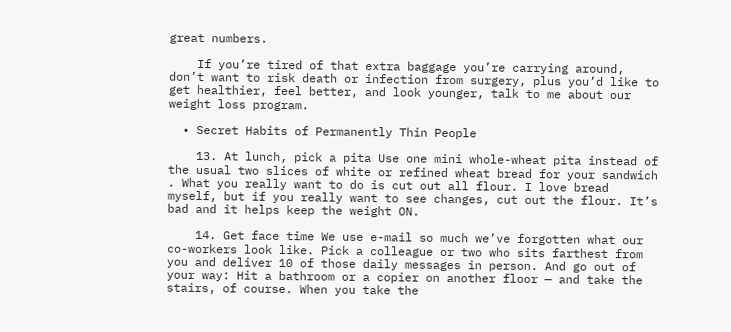great numbers.

    If you’re tired of that extra baggage you’re carrying around, don’t want to risk death or infection from surgery, plus you’d like to get healthier, feel better, and look younger, talk to me about our weight loss program.

  • Secret Habits of Permanently Thin People

    13. At lunch, pick a pita Use one mini whole-wheat pita instead of the usual two slices of white or refined wheat bread for your sandwich . What you really want to do is cut out all flour. I love bread myself, but if you really want to see changes, cut out the flour. It’s bad and it helps keep the weight ON.

    14. Get face time We use e-mail so much we’ve forgotten what our co-workers look like. Pick a colleague or two who sits farthest from you and deliver 10 of those daily messages in person. And go out of your way: Hit a bathroom or a copier on another floor — and take the stairs, of course. When you take the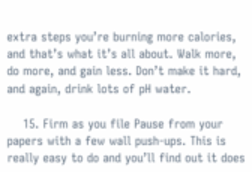extra steps you’re burning more calories, and that’s what it’s all about. Walk more, do more, and gain less. Don’t make it hard, and again, drink lots of pH water.

    15. Firm as you file Pause from your papers with a few wall push-ups. This is really easy to do and you’ll find out it does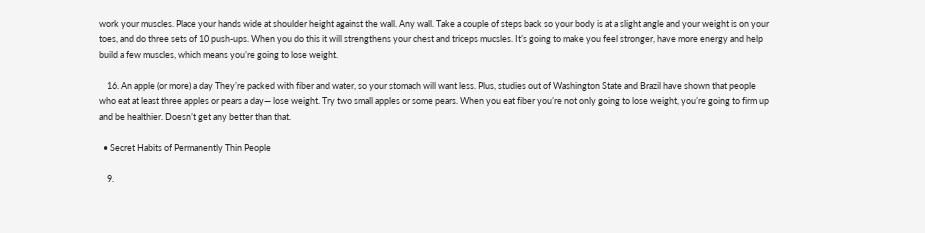work your muscles. Place your hands wide at shoulder height against the wall. Any wall. Take a couple of steps back so your body is at a slight angle and your weight is on your toes, and do three sets of 10 push-ups. When you do this it will strengthens your chest and triceps mucsles. It’s going to make you feel stronger, have more energy and help build a few muscles, which means you’re going to lose weight.

    16. An apple (or more) a day They’re packed with fiber and water, so your stomach will want less. Plus, studies out of Washington State and Brazil have shown that people who eat at least three apples or pears a day— lose weight. Try two small apples or some pears. When you eat fiber you’re not only going to lose weight, you’re going to firm up and be healthier. Doesn’t get any better than that.

  • Secret Habits of Permanently Thin People

    9.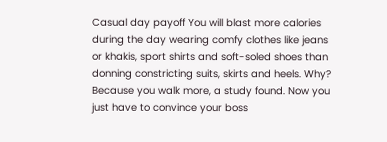Casual day payoff You will blast more calories during the day wearing comfy clothes like jeans or khakis, sport shirts and soft-soled shoes than donning constricting suits, skirts and heels. Why? Because you walk more, a study found. Now you just have to convince your boss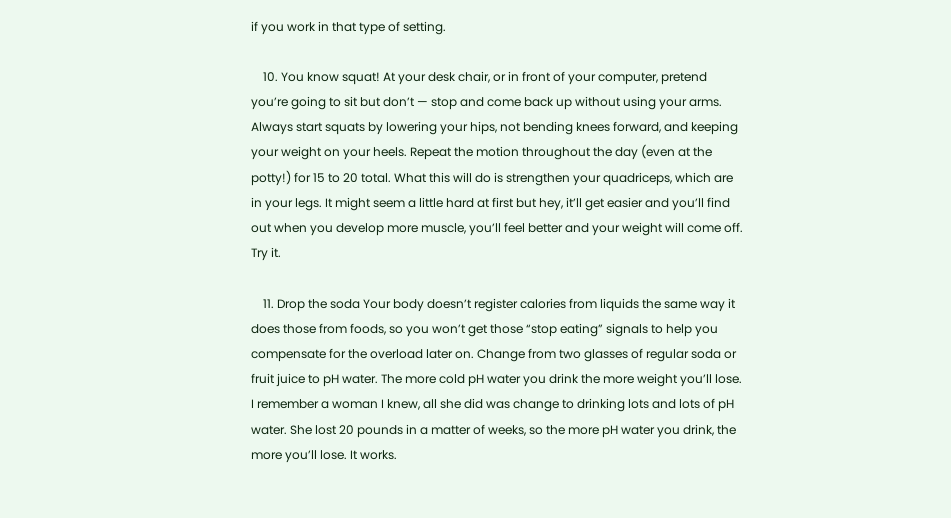if you work in that type of setting.

    10. You know squat! At your desk chair, or in front of your computer, pretend you’re going to sit but don’t — stop and come back up without using your arms. Always start squats by lowering your hips, not bending knees forward, and keeping your weight on your heels. Repeat the motion throughout the day (even at the potty!) for 15 to 20 total. What this will do is strengthen your quadriceps, which are in your legs. It might seem a little hard at first but hey, it’ll get easier and you’ll find out when you develop more muscle, you’ll feel better and your weight will come off. Try it.

    11. Drop the soda Your body doesn’t register calories from liquids the same way it does those from foods, so you won’t get those “stop eating” signals to help you compensate for the overload later on. Change from two glasses of regular soda or fruit juice to pH water. The more cold pH water you drink the more weight you’ll lose. I remember a woman I knew, all she did was change to drinking lots and lots of pH water. She lost 20 pounds in a matter of weeks, so the more pH water you drink, the more you’ll lose. It works.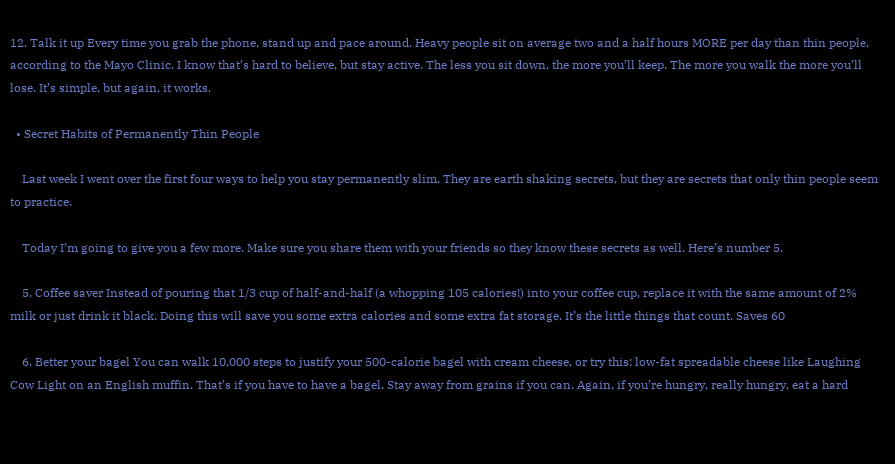12. Talk it up Every time you grab the phone, stand up and pace around. Heavy people sit on average two and a half hours MORE per day than thin people, according to the Mayo Clinic. I know that’s hard to believe, but stay active. The less you sit down, the more you’ll keep. The more you walk the more you’ll lose. It’s simple, but again, it works.

  • Secret Habits of Permanently Thin People

    Last week I went over the first four ways to help you stay permanently slim. They are earth shaking secrets, but they are secrets that only thin people seem to practice.

    Today I’m going to give you a few more. Make sure you share them with your friends so they know these secrets as well. Here’s number 5.

    5. Coffee saver Instead of pouring that 1/3 cup of half-and-half (a whopping 105 calories!) into your coffee cup, replace it with the same amount of 2% milk or just drink it black. Doing this will save you some extra calories and some extra fat storage. It’s the little things that count. Saves 60

    6. Better your bagel You can walk 10,000 steps to justify your 500-calorie bagel with cream cheese, or try this: low-fat spreadable cheese like Laughing Cow Light on an English muffin. That’s if you have to have a bagel. Stay away from grains if you can. Again, if you’re hungry, really hungry, eat a hard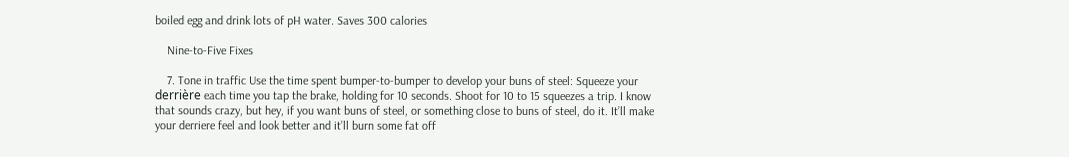boiled egg and drink lots of pH water. Saves 300 calories

    Nine-to-Five Fixes

    7. Tone in traffic Use the time spent bumper-to-bumper to develop your buns of steel: Squeeze your derrière each time you tap the brake, holding for 10 seconds. Shoot for 10 to 15 squeezes a trip. I know that sounds crazy, but hey, if you want buns of steel, or something close to buns of steel, do it. It’ll make your derriere feel and look better and it’ll burn some fat off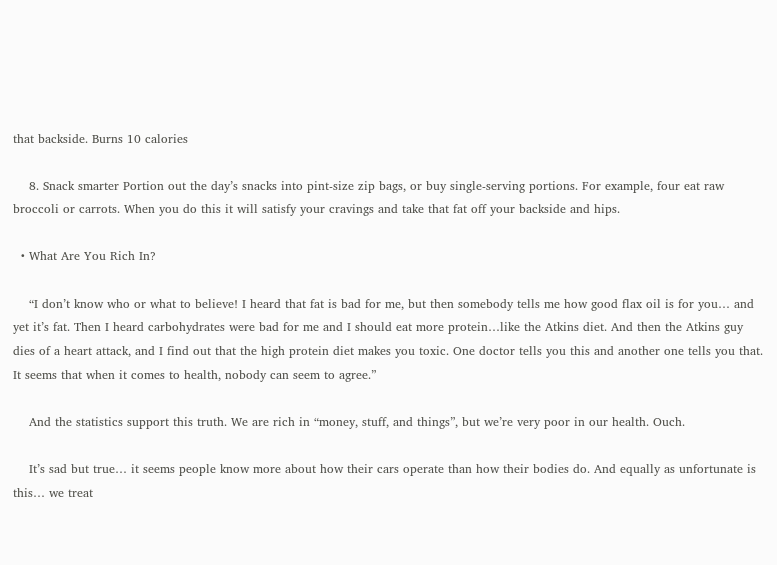that backside. Burns 10 calories

    8. Snack smarter Portion out the day’s snacks into pint-size zip bags, or buy single-serving portions. For example, four eat raw broccoli or carrots. When you do this it will satisfy your cravings and take that fat off your backside and hips.

  • What Are You Rich In?

    “I don’t know who or what to believe! I heard that fat is bad for me, but then somebody tells me how good flax oil is for you… and yet it’s fat. Then I heard carbohydrates were bad for me and I should eat more protein…like the Atkins diet. And then the Atkins guy dies of a heart attack, and I find out that the high protein diet makes you toxic. One doctor tells you this and another one tells you that. It seems that when it comes to health, nobody can seem to agree.”

    And the statistics support this truth. We are rich in “money, stuff, and things”, but we’re very poor in our health. Ouch.

    It’s sad but true… it seems people know more about how their cars operate than how their bodies do. And equally as unfortunate is this… we treat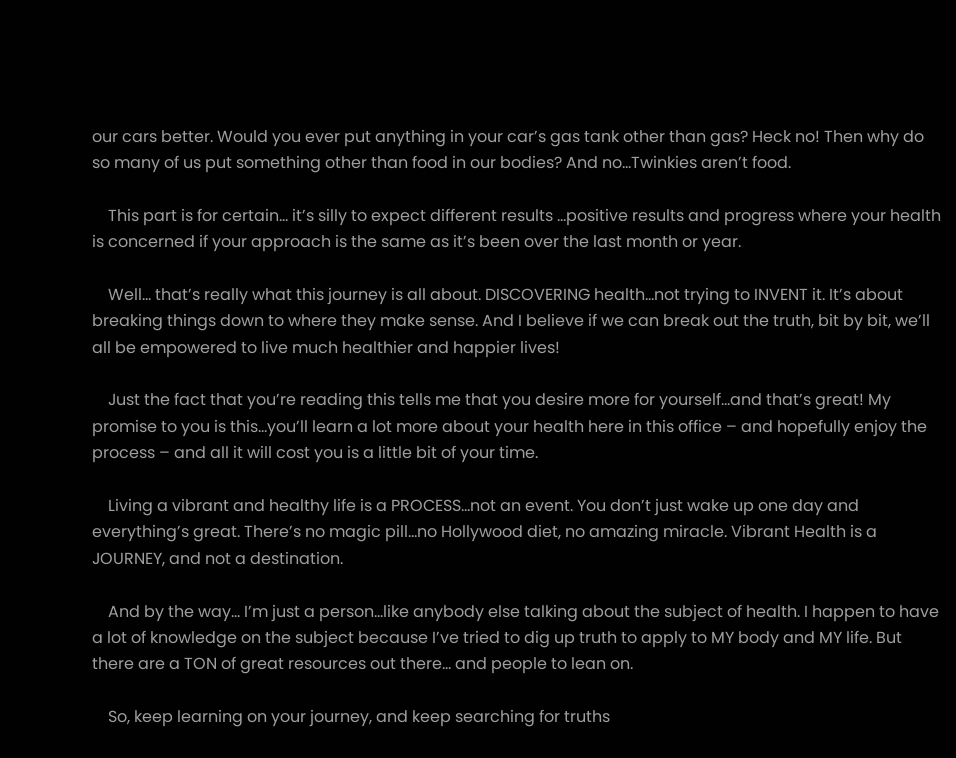our cars better. Would you ever put anything in your car’s gas tank other than gas? Heck no! Then why do so many of us put something other than food in our bodies? And no…Twinkies aren’t food.

    This part is for certain… it’s silly to expect different results …positive results and progress where your health is concerned if your approach is the same as it’s been over the last month or year.

    Well… that’s really what this journey is all about. DISCOVERING health…not trying to INVENT it. It’s about breaking things down to where they make sense. And I believe if we can break out the truth, bit by bit, we’ll all be empowered to live much healthier and happier lives!

    Just the fact that you’re reading this tells me that you desire more for yourself…and that’s great! My promise to you is this…you’ll learn a lot more about your health here in this office – and hopefully enjoy the process – and all it will cost you is a little bit of your time.

    Living a vibrant and healthy life is a PROCESS…not an event. You don’t just wake up one day and everything’s great. There’s no magic pill…no Hollywood diet, no amazing miracle. Vibrant Health is a JOURNEY, and not a destination.

    And by the way… I’m just a person…like anybody else talking about the subject of health. I happen to have a lot of knowledge on the subject because I’ve tried to dig up truth to apply to MY body and MY life. But there are a TON of great resources out there… and people to lean on.

    So, keep learning on your journey, and keep searching for truths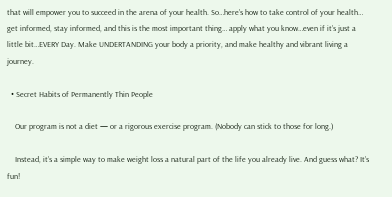that will empower you to succeed in the arena of your health. So…here’s how to take control of your health… get informed, stay informed, and this is the most important thing… apply what you know…even if it’s just a little bit…EVERY Day. Make UNDERTANDING your body a priority, and make healthy and vibrant living a journey.

  • Secret Habits of Permanently Thin People

    Our program is not a diet — or a rigorous exercise program. (Nobody can stick to those for long.)

    Instead, it’s a simple way to make weight loss a natural part of the life you already live. And guess what? It’s fun!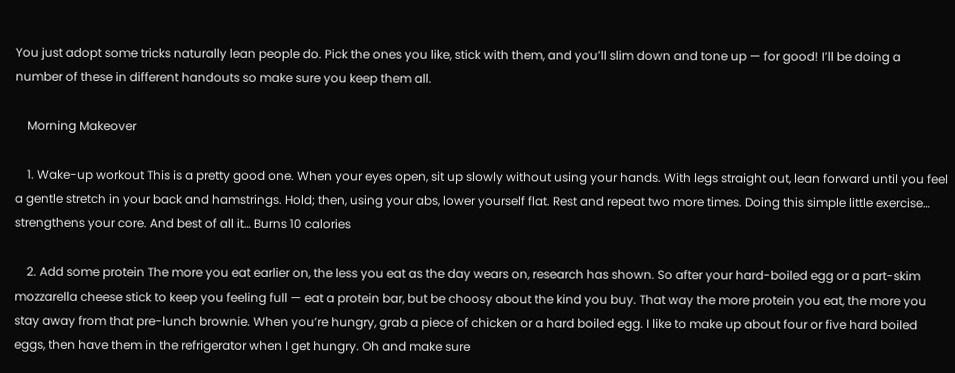You just adopt some tricks naturally lean people do. Pick the ones you like, stick with them, and you’ll slim down and tone up — for good! I’ll be doing a number of these in different handouts so make sure you keep them all.

    Morning Makeover

    1. Wake-up workout This is a pretty good one. When your eyes open, sit up slowly without using your hands. With legs straight out, lean forward until you feel a gentle stretch in your back and hamstrings. Hold; then, using your abs, lower yourself flat. Rest and repeat two more times. Doing this simple little exercise… strengthens your core. And best of all it… Burns 10 calories

    2. Add some protein The more you eat earlier on, the less you eat as the day wears on, research has shown. So after your hard-boiled egg or a part-skim mozzarella cheese stick to keep you feeling full — eat a protein bar, but be choosy about the kind you buy. That way the more protein you eat, the more you stay away from that pre-lunch brownie. When you’re hungry, grab a piece of chicken or a hard boiled egg. I like to make up about four or five hard boiled eggs, then have them in the refrigerator when I get hungry. Oh and make sure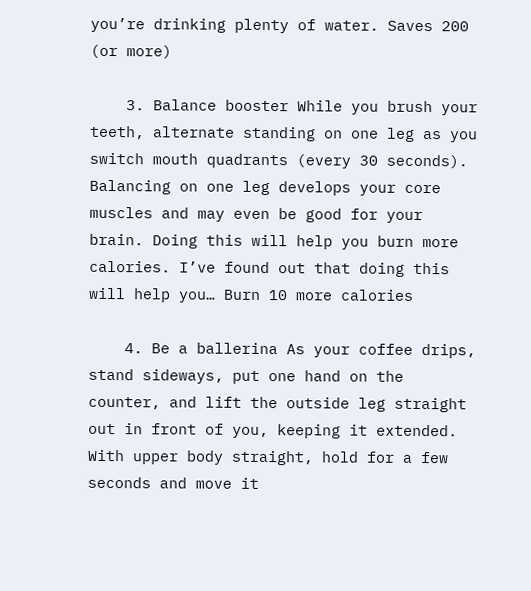you’re drinking plenty of water. Saves 200 (or more)

    3. Balance booster While you brush your teeth, alternate standing on one leg as you switch mouth quadrants (every 30 seconds). Balancing on one leg develops your core muscles and may even be good for your brain. Doing this will help you burn more calories. I’ve found out that doing this will help you… Burn 10 more calories

    4. Be a ballerina As your coffee drips, stand sideways, put one hand on the counter, and lift the outside leg straight out in front of you, keeping it extended. With upper body straight, hold for a few seconds and move it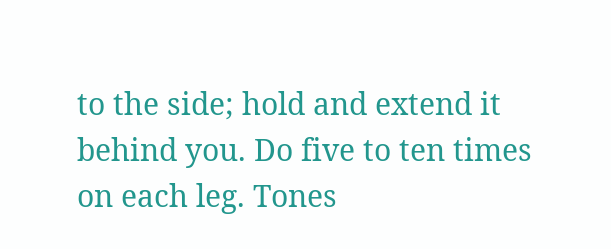to the side; hold and extend it behind you. Do five to ten times on each leg. Tones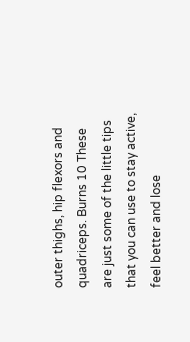outer thighs, hip flexors and quadriceps. Burns 10 These are just some of the little tips that you can use to stay active, feel better and lose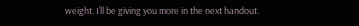weight. I’ll be giving you more in the next handout.